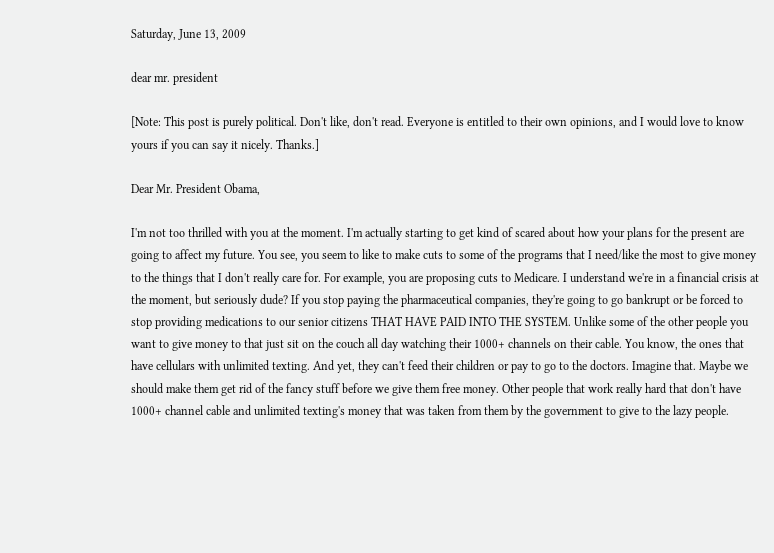Saturday, June 13, 2009

dear mr. president

[Note: This post is purely political. Don't like, don't read. Everyone is entitled to their own opinions, and I would love to know yours if you can say it nicely. Thanks.]

Dear Mr. President Obama,

I'm not too thrilled with you at the moment. I'm actually starting to get kind of scared about how your plans for the present are going to affect my future. You see, you seem to like to make cuts to some of the programs that I need/like the most to give money to the things that I don't really care for. For example, you are proposing cuts to Medicare. I understand we're in a financial crisis at the moment, but seriously dude? If you stop paying the pharmaceutical companies, they're going to go bankrupt or be forced to stop providing medications to our senior citizens THAT HAVE PAID INTO THE SYSTEM. Unlike some of the other people you want to give money to that just sit on the couch all day watching their 1000+ channels on their cable. You know, the ones that have cellulars with unlimited texting. And yet, they can't feed their children or pay to go to the doctors. Imagine that. Maybe we should make them get rid of the fancy stuff before we give them free money. Other people that work really hard that don't have 1000+ channel cable and unlimited texting's money that was taken from them by the government to give to the lazy people.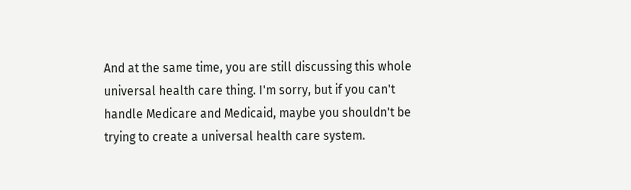And at the same time, you are still discussing this whole universal health care thing. I'm sorry, but if you can't handle Medicare and Medicaid, maybe you shouldn't be trying to create a universal health care system.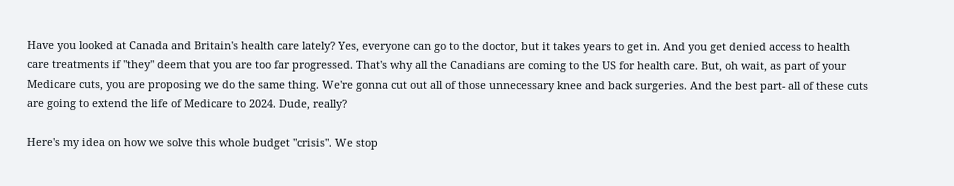Have you looked at Canada and Britain's health care lately? Yes, everyone can go to the doctor, but it takes years to get in. And you get denied access to health care treatments if "they" deem that you are too far progressed. That's why all the Canadians are coming to the US for health care. But, oh wait, as part of your Medicare cuts, you are proposing we do the same thing. We're gonna cut out all of those unnecessary knee and back surgeries. And the best part- all of these cuts are going to extend the life of Medicare to 2024. Dude, really?

Here's my idea on how we solve this whole budget "crisis". We stop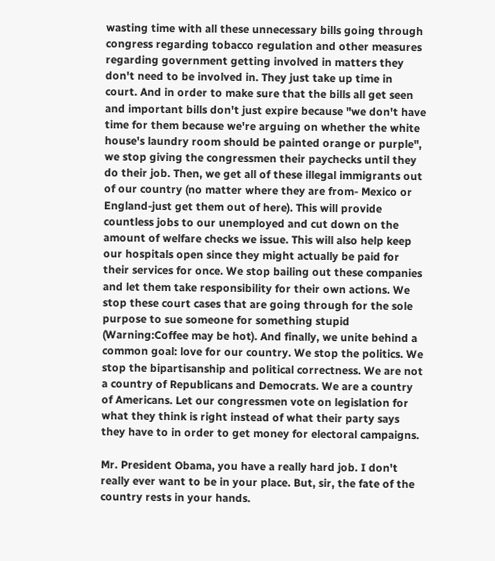wasting time with all these unnecessary bills going through congress regarding tobacco regulation and other measures regarding government getting involved in matters they don't need to be involved in. They just take up time in court. And in order to make sure that the bills all get seen and important bills don't just expire because "we don't have time for them because we're arguing on whether the white house's laundry room should be painted orange or purple", we stop giving the congressmen their paychecks until they do their job. Then, we get all of these illegal immigrants out of our country (no matter where they are from- Mexico or England-just get them out of here). This will provide countless jobs to our unemployed and cut down on the amount of welfare checks we issue. This will also help keep our hospitals open since they might actually be paid for their services for once. We stop bailing out these companies and let them take responsibility for their own actions. We stop these court cases that are going through for the sole purpose to sue someone for something stupid (Warning:Coffee may be hot). And finally, we unite behind a common goal: love for our country. We stop the politics. We stop the bipartisanship and political correctness. We are not a country of Republicans and Democrats. We are a country of Americans. Let our congressmen vote on legislation for what they think is right instead of what their party says they have to in order to get money for electoral campaigns.

Mr. President Obama, you have a really hard job. I don't really ever want to be in your place. But, sir, the fate of the country rests in your hands.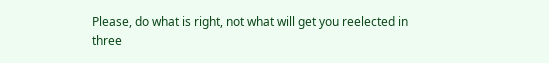Please, do what is right, not what will get you reelected in three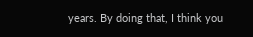years. By doing that, I think you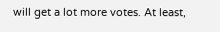will get a lot more votes. At least,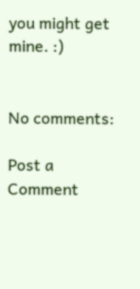you might get mine. :)


No comments:

Post a Comment